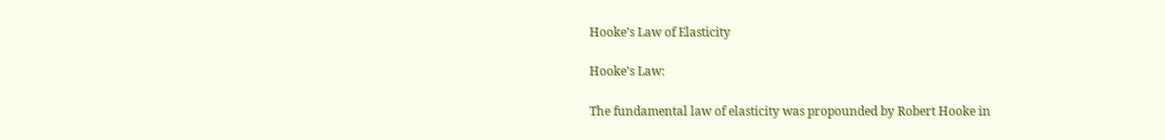Hooke’s Law of Elasticity

Hooke’s Law:

The fundamental law of elasticity was propounded by Robert Hooke in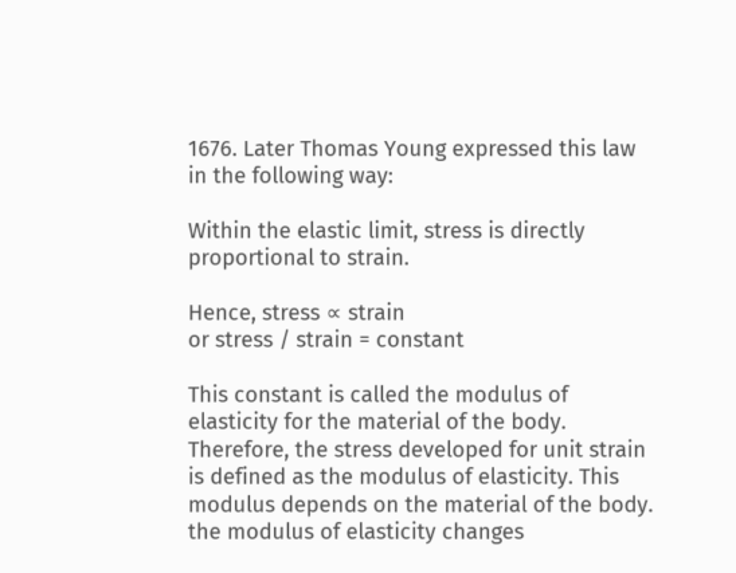1676. Later Thomas Young expressed this law in the following way:

Within the elastic limit, stress is directly proportional to strain.

Hence, stress ∝ strain
or stress / strain = constant

This constant is called the modulus of elasticity for the material of the body. Therefore, the stress developed for unit strain is defined as the modulus of elasticity. This modulus depends on the material of the body. the modulus of elasticity changes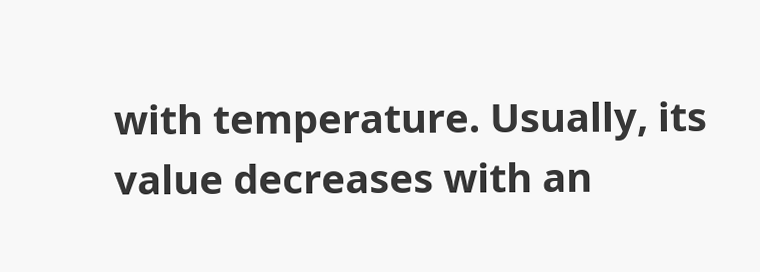with temperature. Usually, its value decreases with an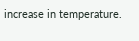increase in temperature.